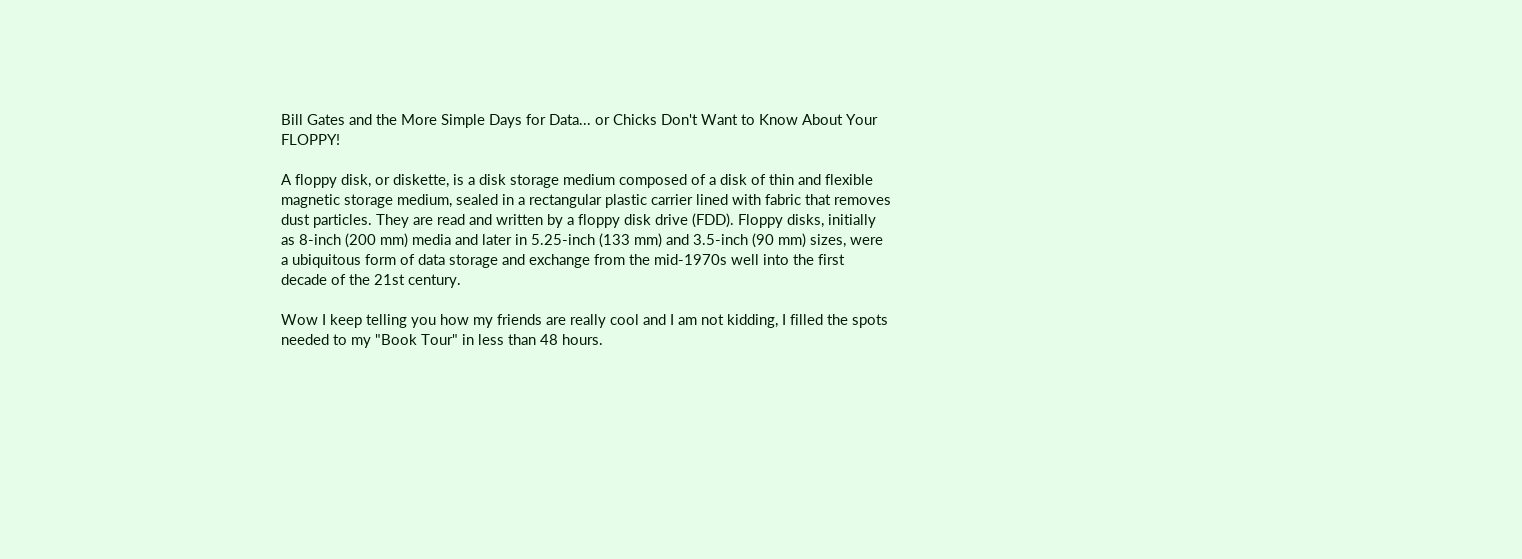Bill Gates and the More Simple Days for Data... or Chicks Don't Want to Know About Your FLOPPY!

A floppy disk, or diskette, is a disk storage medium composed of a disk of thin and flexible magnetic storage medium, sealed in a rectangular plastic carrier lined with fabric that removes dust particles. They are read and written by a floppy disk drive (FDD). Floppy disks, initially as 8-inch (200 mm) media and later in 5.25-inch (133 mm) and 3.5-inch (90 mm) sizes, were a ubiquitous form of data storage and exchange from the mid-1970s well into the first decade of the 21st century.

Wow I keep telling you how my friends are really cool and I am not kidding, I filled the spots needed to my "Book Tour" in less than 48 hours.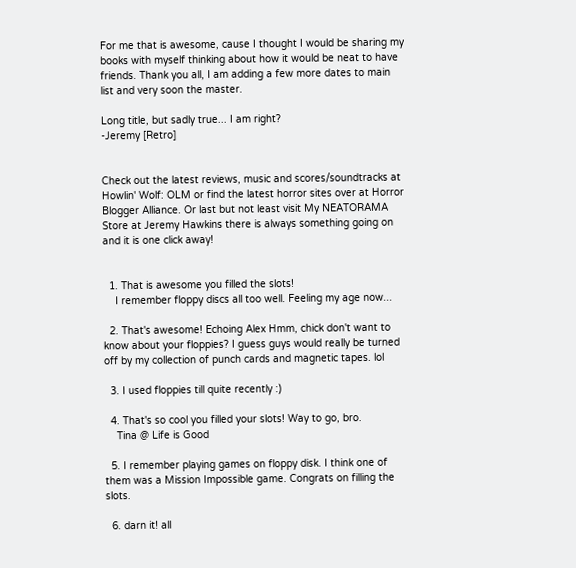For me that is awesome, cause I thought I would be sharing my books with myself thinking about how it would be neat to have friends. Thank you all, I am adding a few more dates to main list and very soon the master.

Long title, but sadly true... I am right?
-Jeremy [Retro]


Check out the latest reviews, music and scores/soundtracks at Howlin' Wolf: OLM or find the latest horror sites over at Horror Blogger Alliance. Or last but not least visit My NEATORAMA Store at Jeremy Hawkins there is always something going on and it is one click away!


  1. That is awesome you filled the slots!
    I remember floppy discs all too well. Feeling my age now...

  2. That's awesome! Echoing Alex Hmm, chick don't want to know about your floppies? I guess guys would really be turned off by my collection of punch cards and magnetic tapes. lol

  3. I used floppies till quite recently :)

  4. That's so cool you filled your slots! Way to go, bro.
    Tina @ Life is Good

  5. I remember playing games on floppy disk. I think one of them was a Mission Impossible game. Congrats on filling the slots.

  6. darn it! all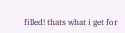filled! thats what i get for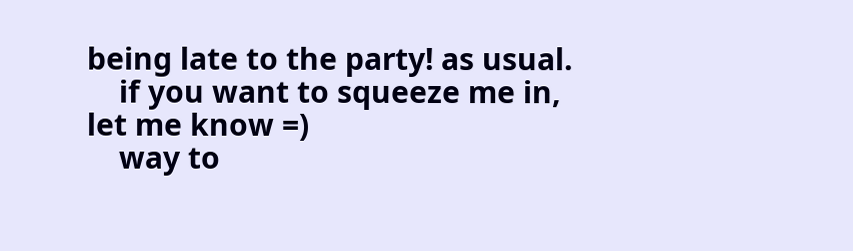being late to the party! as usual.
    if you want to squeeze me in, let me know =)
    way to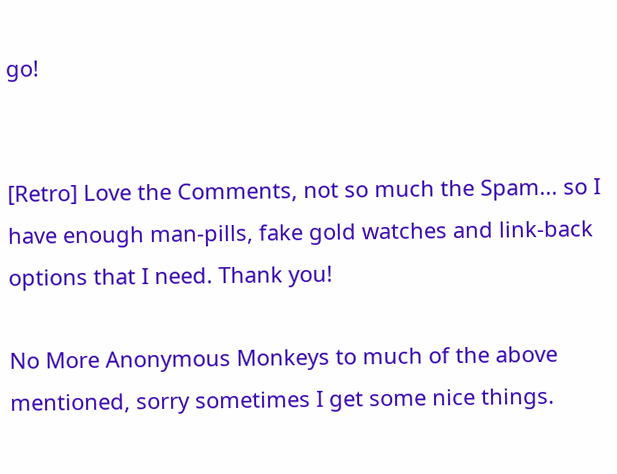go!


[Retro] Love the Comments, not so much the Spam... so I have enough man-pills, fake gold watches and link-back options that I need. Thank you!

No More Anonymous Monkeys to much of the above mentioned, sorry sometimes I get some nice things.